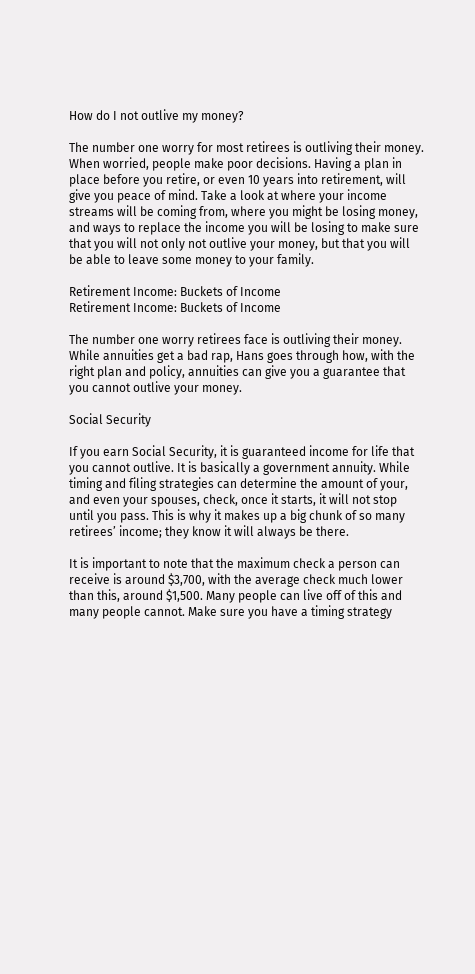How do I not outlive my money?

The number one worry for most retirees is outliving their money. When worried, people make poor decisions. Having a plan in place before you retire, or even 10 years into retirement, will give you peace of mind. Take a look at where your income streams will be coming from, where you might be losing money, and ways to replace the income you will be losing to make sure that you will not only not outlive your money, but that you will be able to leave some money to your family.

Retirement Income: Buckets of Income
Retirement Income: Buckets of Income

The number one worry retirees face is outliving their money. While annuities get a bad rap, Hans goes through how, with the right plan and policy, annuities can give you a guarantee that you cannot outlive your money.

Social Security

If you earn Social Security, it is guaranteed income for life that you cannot outlive. It is basically a government annuity. While timing and filing strategies can determine the amount of your, and even your spouses, check, once it starts, it will not stop until you pass. This is why it makes up a big chunk of so many retirees’ income; they know it will always be there.

It is important to note that the maximum check a person can receive is around $3,700, with the average check much lower than this, around $1,500. Many people can live off of this and many people cannot. Make sure you have a timing strategy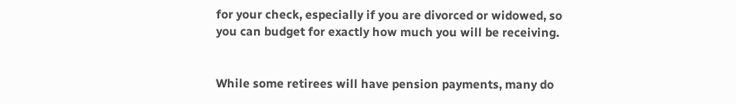for your check, especially if you are divorced or widowed, so you can budget for exactly how much you will be receiving.


While some retirees will have pension payments, many do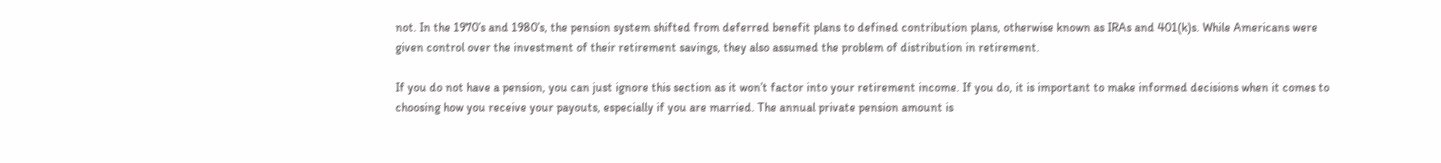not. In the 1970’s and 1980’s, the pension system shifted from deferred benefit plans to defined contribution plans, otherwise known as IRAs and 401(k)s. While Americans were given control over the investment of their retirement savings, they also assumed the problem of distribution in retirement.

If you do not have a pension, you can just ignore this section as it won’t factor into your retirement income. If you do, it is important to make informed decisions when it comes to choosing how you receive your payouts, especially if you are married. The annual private pension amount is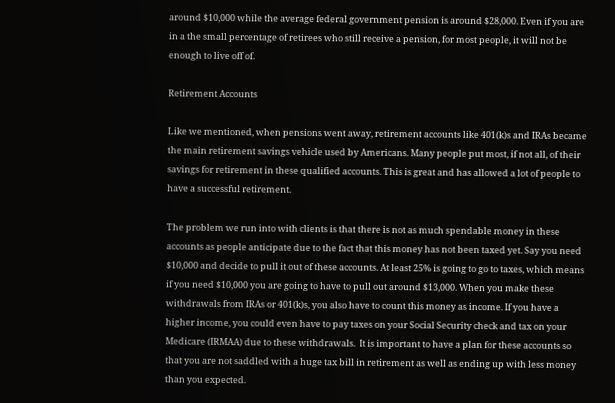around $10,000 while the average federal government pension is around $28,000. Even if you are in a the small percentage of retirees who still receive a pension, for most people, it will not be enough to live off of.

Retirement Accounts

Like we mentioned, when pensions went away, retirement accounts like 401(k)s and IRAs became the main retirement savings vehicle used by Americans. Many people put most, if not all, of their savings for retirement in these qualified accounts. This is great and has allowed a lot of people to have a successful retirement.

The problem we run into with clients is that there is not as much spendable money in these accounts as people anticipate due to the fact that this money has not been taxed yet. Say you need $10,000 and decide to pull it out of these accounts. At least 25% is going to go to taxes, which means if you need $10,000 you are going to have to pull out around $13,000. When you make these withdrawals from IRAs or 401(k)s, you also have to count this money as income. If you have a higher income, you could even have to pay taxes on your Social Security check and tax on your Medicare (IRMAA) due to these withdrawals.  It is important to have a plan for these accounts so that you are not saddled with a huge tax bill in retirement as well as ending up with less money than you expected.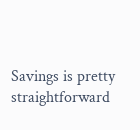Savings is pretty straightforward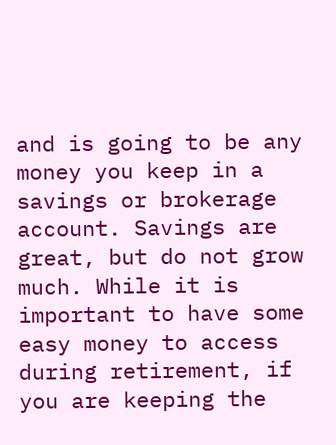and is going to be any money you keep in a savings or brokerage account. Savings are great, but do not grow much. While it is important to have some easy money to access during retirement, if you are keeping the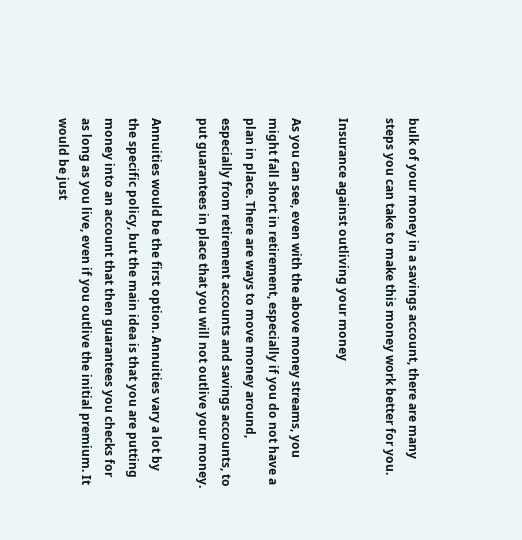bulk of your money in a savings account, there are many steps you can take to make this money work better for you.

Insurance against outliving your money

As you can see, even with the above money streams, you might fall short in retirement, especially if you do not have a plan in place. There are ways to move money around, especially from retirement accounts and savings accounts, to put guarantees in place that you will not outlive your money.

Annuities would be the first option. Annuities vary a lot by the specific policy, but the main idea is that you are putting money into an account that then guarantees you checks for as long as you live, even if you outlive the initial premium. It would be just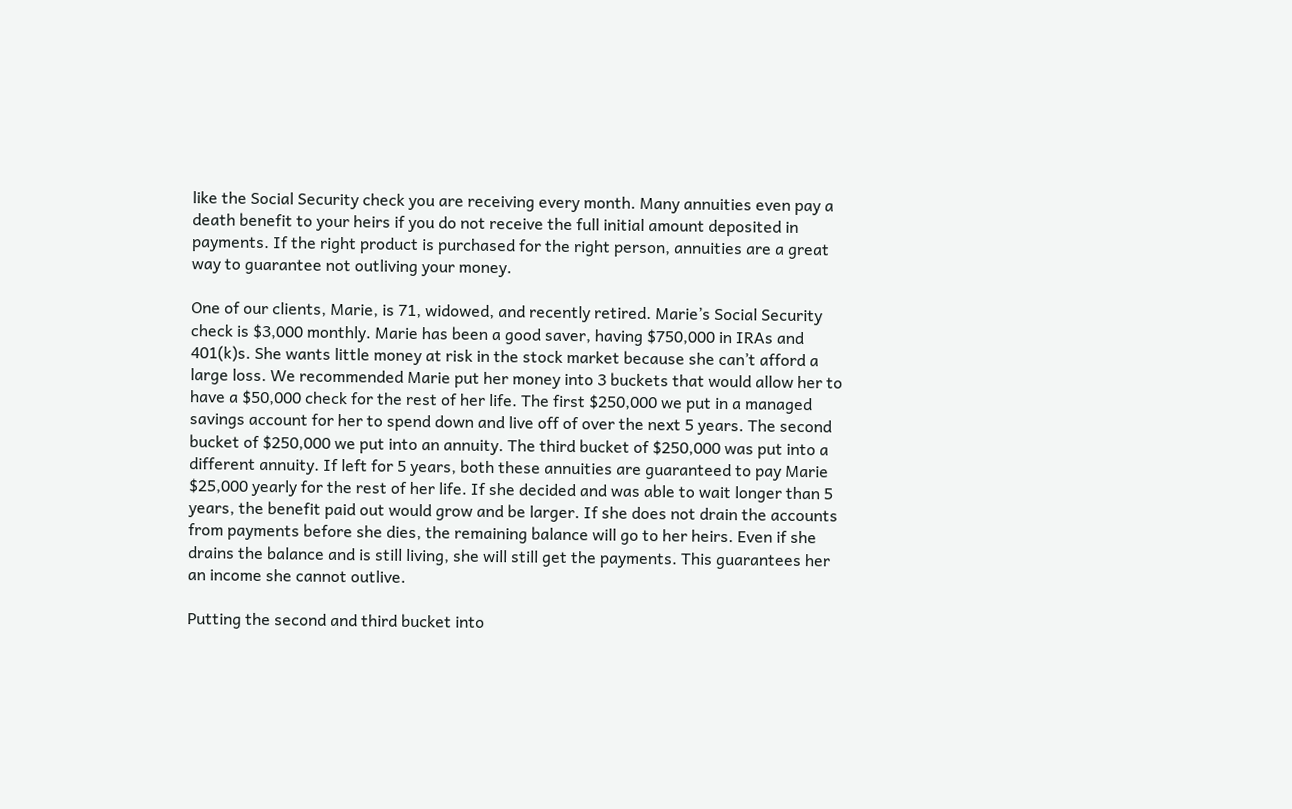like the Social Security check you are receiving every month. Many annuities even pay a death benefit to your heirs if you do not receive the full initial amount deposited in payments. If the right product is purchased for the right person, annuities are a great way to guarantee not outliving your money.

One of our clients, Marie, is 71, widowed, and recently retired. Marie’s Social Security check is $3,000 monthly. Marie has been a good saver, having $750,000 in IRAs and 401(k)s. She wants little money at risk in the stock market because she can’t afford a large loss. We recommended Marie put her money into 3 buckets that would allow her to have a $50,000 check for the rest of her life. The first $250,000 we put in a managed savings account for her to spend down and live off of over the next 5 years. The second bucket of $250,000 we put into an annuity. The third bucket of $250,000 was put into a different annuity. If left for 5 years, both these annuities are guaranteed to pay Marie $25,000 yearly for the rest of her life. If she decided and was able to wait longer than 5 years, the benefit paid out would grow and be larger. If she does not drain the accounts from payments before she dies, the remaining balance will go to her heirs. Even if she drains the balance and is still living, she will still get the payments. This guarantees her an income she cannot outlive.

Putting the second and third bucket into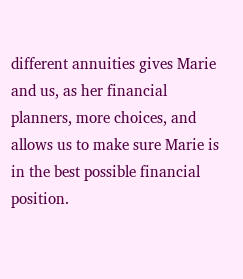different annuities gives Marie and us, as her financial planners, more choices, and allows us to make sure Marie is in the best possible financial position.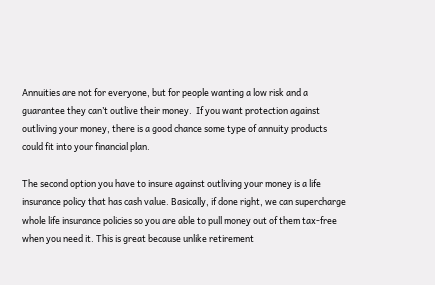Annuities are not for everyone, but for people wanting a low risk and a guarantee they can’t outlive their money.  If you want protection against outliving your money, there is a good chance some type of annuity products could fit into your financial plan.

The second option you have to insure against outliving your money is a life insurance policy that has cash value. Basically, if done right, we can supercharge whole life insurance policies so you are able to pull money out of them tax-free when you need it. This is great because unlike retirement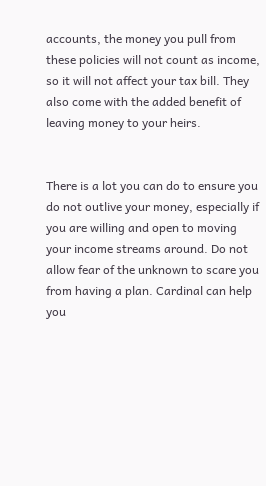accounts, the money you pull from these policies will not count as income, so it will not affect your tax bill. They also come with the added benefit of leaving money to your heirs.


There is a lot you can do to ensure you do not outlive your money, especially if you are willing and open to moving your income streams around. Do not allow fear of the unknown to scare you from having a plan. Cardinal can help you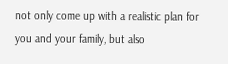not only come up with a realistic plan for you and your family, but also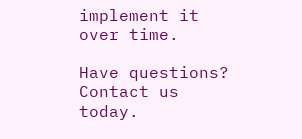implement it over time.

Have questions? Contact us today.